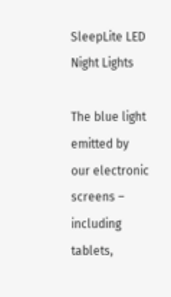SleepLite LED Night Lights

The blue light emitted by our electronic screens – including tablets,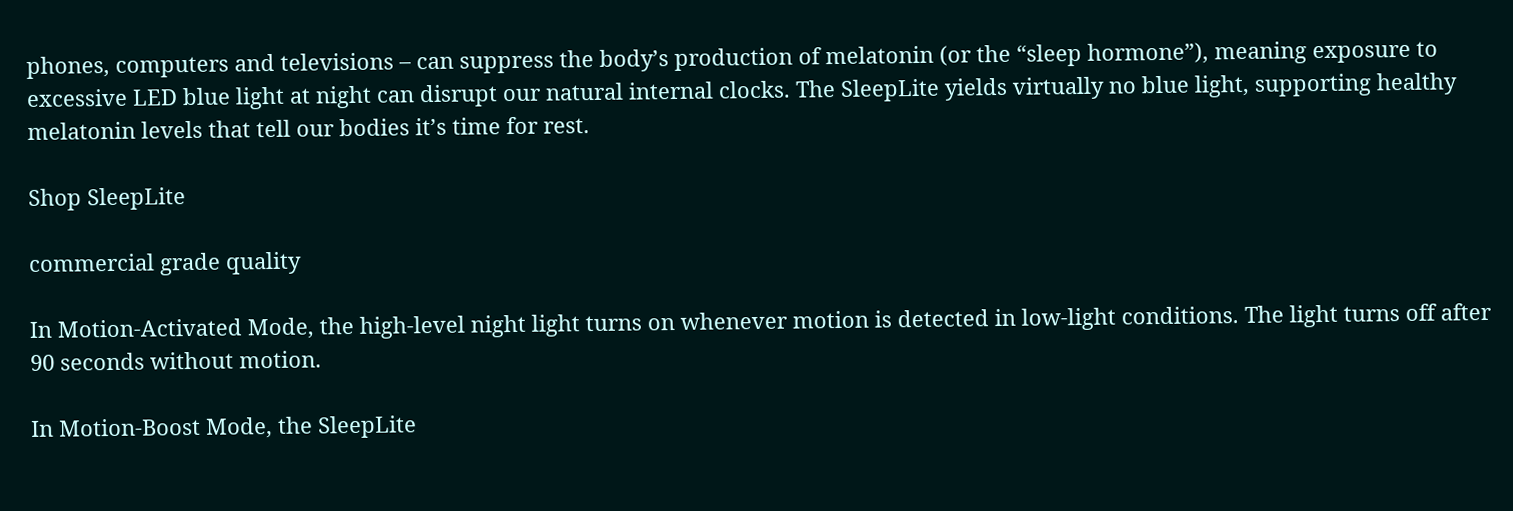phones, computers and televisions – can suppress the body’s production of melatonin (or the “sleep hormone”), meaning exposure to excessive LED blue light at night can disrupt our natural internal clocks. The SleepLite yields virtually no blue light, supporting healthy melatonin levels that tell our bodies it’s time for rest.

Shop SleepLite

commercial grade quality

In Motion-Activated Mode, the high-level night light turns on whenever motion is detected in low-light conditions. The light turns off after 90 seconds without motion.

In Motion-Boost Mode, the SleepLite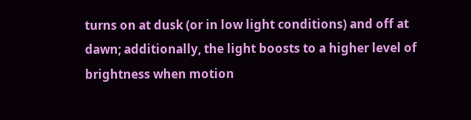turns on at dusk (or in low light conditions) and off at dawn; additionally, the light boosts to a higher level of brightness when motion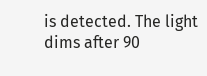is detected. The light dims after 90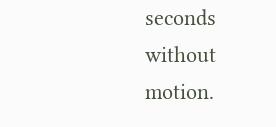seconds without motion.